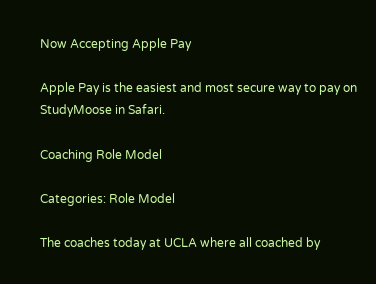Now Accepting Apple Pay

Apple Pay is the easiest and most secure way to pay on StudyMoose in Safari.

Coaching Role Model

Categories: Role Model

The coaches today at UCLA where all coached by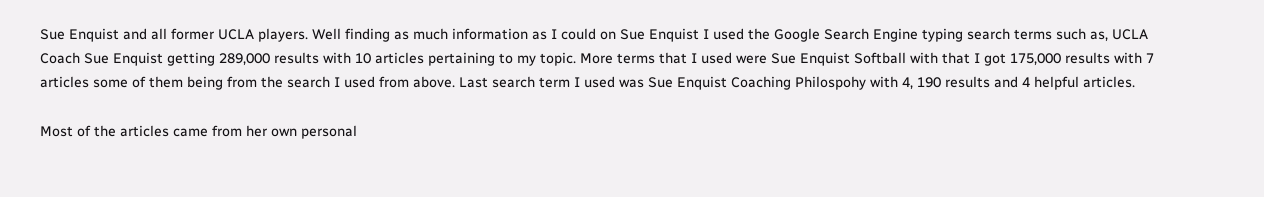Sue Enquist and all former UCLA players. Well finding as much information as I could on Sue Enquist I used the Google Search Engine typing search terms such as, UCLA Coach Sue Enquist getting 289,000 results with 10 articles pertaining to my topic. More terms that I used were Sue Enquist Softball with that I got 175,000 results with 7 articles some of them being from the search I used from above. Last search term I used was Sue Enquist Coaching Philospohy with 4, 190 results and 4 helpful articles.

Most of the articles came from her own personal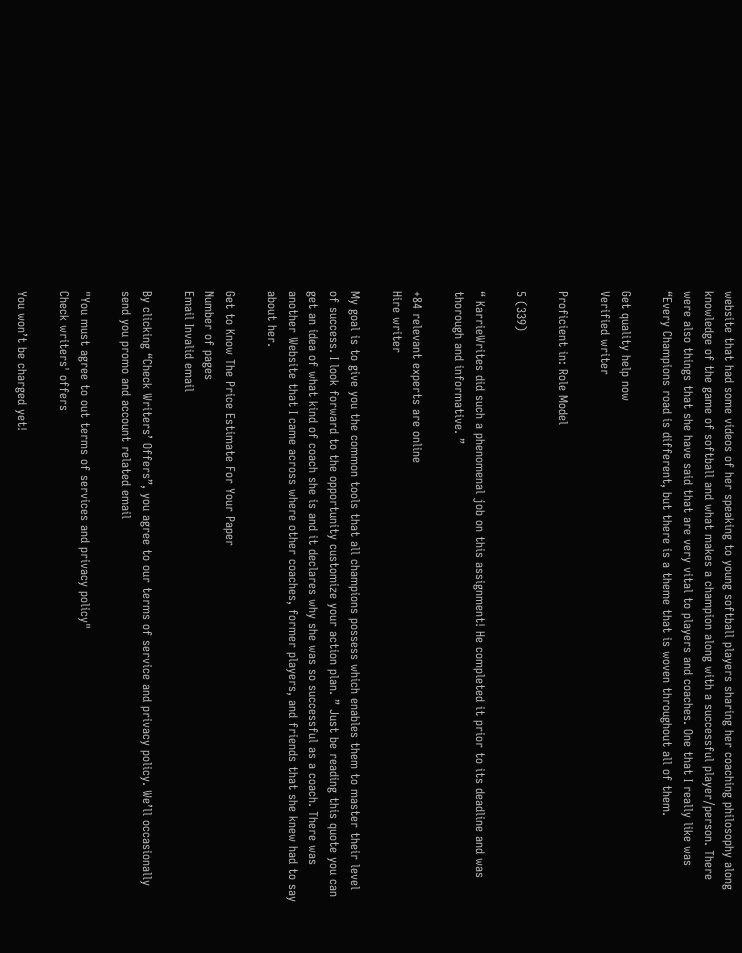website that had some videos of her speaking to young softball players sharing her coaching philosophy along knowledge of the game of softball and what makes a champion along with a successful player/person. There were also things that she have said that are very vital to players and coaches. One that I really like was “Every Champions road is different, but there is a theme that is woven throughout all of them.

Get quality help now
Verified writer

Proficient in: Role Model

5 (339)

“ KarrieWrites did such a phenomenal job on this assignment! He completed it prior to its deadline and was thorough and informative. ”

+84 relevant experts are online
Hire writer

My goal is to give you the common tools that all champions possess which enables them to master their level of success. I look forward to the opportunity customize your action plan. ” Just be reading this quote you can get an idea of what kind of coach she is and it declares why she was so successful as a coach. There was another Website that I came across where other coaches, former players, and friends that she knew had to say about her.

Get to Know The Price Estimate For Your Paper
Number of pages
Email Invalid email

By clicking “Check Writers’ Offers”, you agree to our terms of service and privacy policy. We’ll occasionally send you promo and account related email

"You must agree to out terms of services and privacy policy"
Check writers' offers

You won’t be charged yet!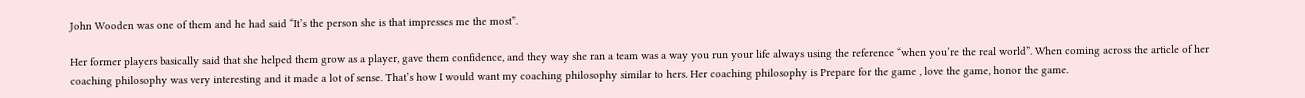John Wooden was one of them and he had said “It’s the person she is that impresses me the most”.

Her former players basically said that she helped them grow as a player, gave them confidence, and they way she ran a team was a way you run your life always using the reference “when you’re the real world”. When coming across the article of her coaching philosophy was very interesting and it made a lot of sense. That’s how I would want my coaching philosophy similar to hers. Her coaching philosophy is Prepare for the game , love the game, honor the game.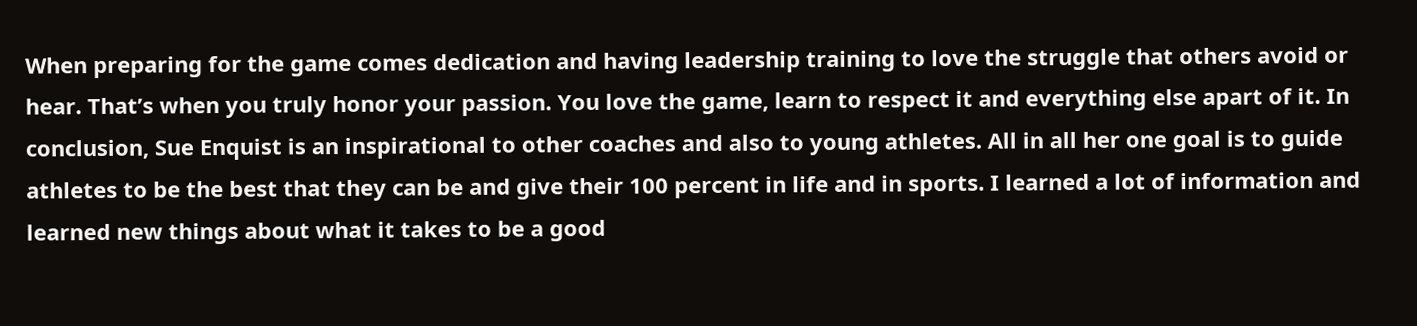When preparing for the game comes dedication and having leadership training to love the struggle that others avoid or hear. That’s when you truly honor your passion. You love the game, learn to respect it and everything else apart of it. In conclusion, Sue Enquist is an inspirational to other coaches and also to young athletes. All in all her one goal is to guide athletes to be the best that they can be and give their 100 percent in life and in sports. I learned a lot of information and learned new things about what it takes to be a good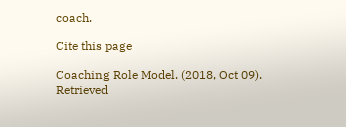coach.

Cite this page

Coaching Role Model. (2018, Oct 09). Retrieved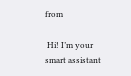from

 Hi! I’m your smart assistant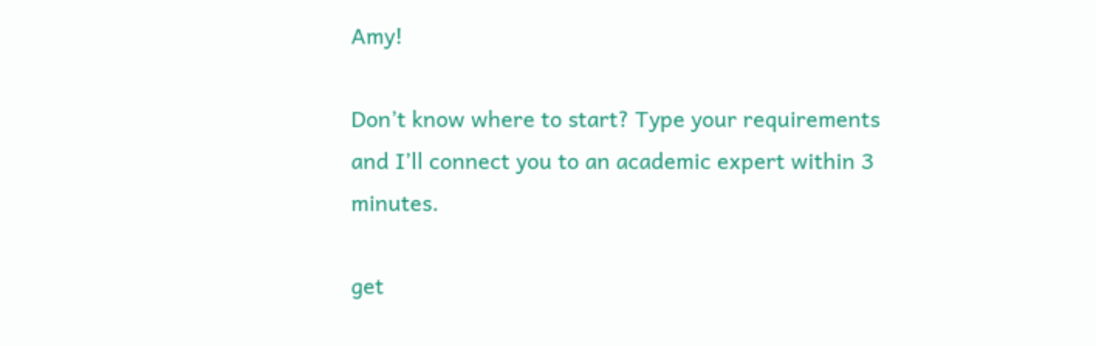Amy!

Don’t know where to start? Type your requirements and I’ll connect you to an academic expert within 3 minutes.

get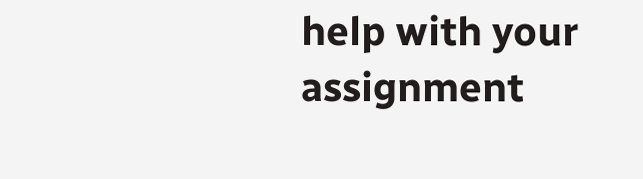help with your assignment